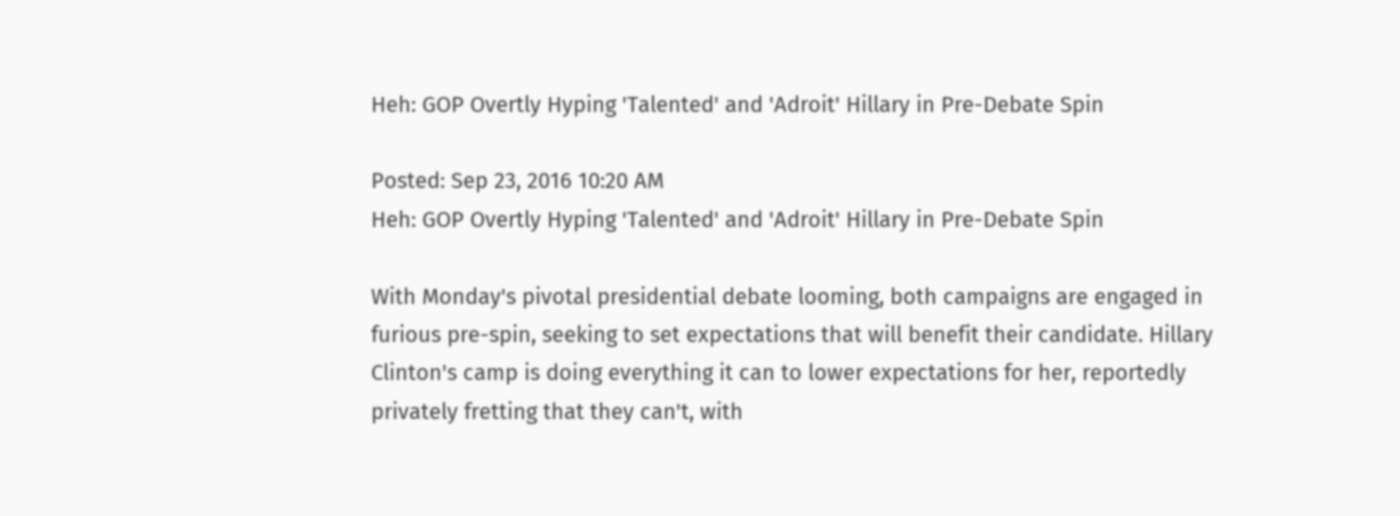Heh: GOP Overtly Hyping 'Talented' and 'Adroit' Hillary in Pre-Debate Spin

Posted: Sep 23, 2016 10:20 AM
Heh: GOP Overtly Hyping 'Talented' and 'Adroit' Hillary in Pre-Debate Spin

With Monday's pivotal presidential debate looming, both campaigns are engaged in furious pre-spin, seeking to set expectations that will benefit their candidate. Hillary Clinton's camp is doing everything it can to lower expectations for her, reportedly privately fretting that they can't, with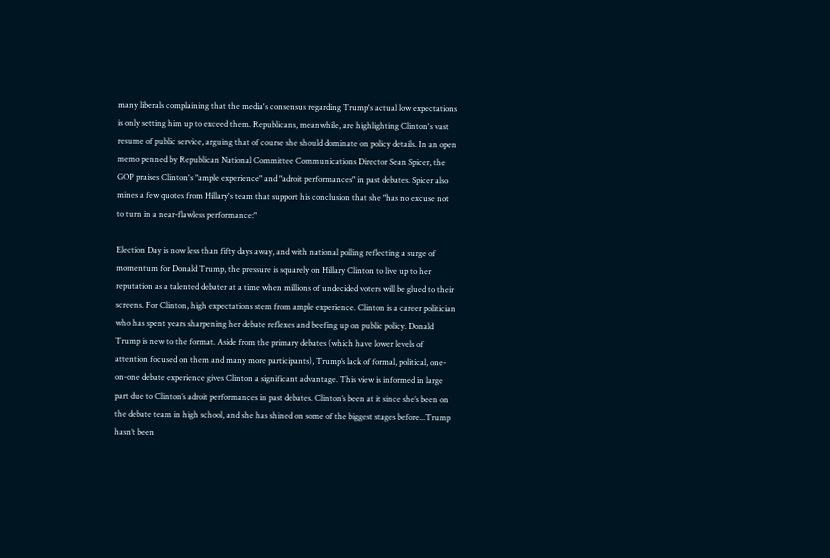many liberals complaining that the media's consensus regarding Trump's actual low expectations is only setting him up to exceed them. Republicans, meanwhile, are highlighting Clinton's vast resume of public service, arguing that of course she should dominate on policy details. In an open memo penned by Republican National Committee Communications Director Sean Spicer, the GOP praises Clinton's "ample experience" and "adroit performances" in past debates. Spicer also mines a few quotes from Hillary's team that support his conclusion that she "has no excuse not to turn in a near-flawless performance:"

Election Day is now less than fifty days away, and with national polling reflecting a surge of momentum for Donald Trump, the pressure is squarely on Hillary Clinton to live up to her reputation as a talented debater at a time when millions of undecided voters will be glued to their screens. For Clinton, high expectations stem from ample experience. Clinton is a career politician who has spent years sharpening her debate reflexes and beefing up on public policy. Donald Trump is new to the format. Aside from the primary debates (which have lower levels of attention focused on them and many more participants), Trump’s lack of formal, political, one-on-one debate experience gives Clinton a significant advantage. This view is informed in large part due to Clinton’s adroit performances in past debates. Clinton’s been at it since she’s been on the debate team in high school, and she has shined on some of the biggest stages before...Trump hasn’t been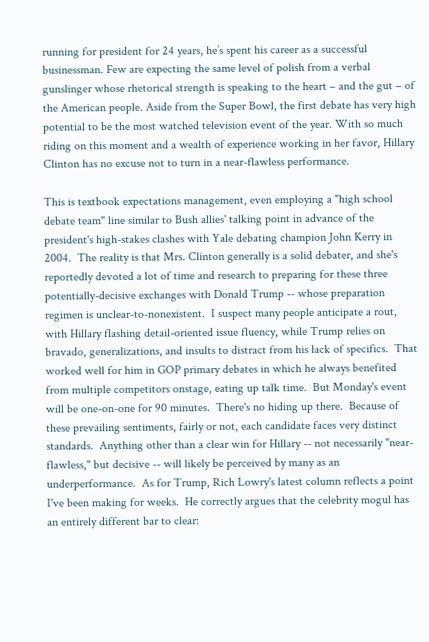running for president for 24 years, he’s spent his career as a successful businessman. Few are expecting the same level of polish from a verbal gunslinger whose rhetorical strength is speaking to the heart – and the gut – of the American people. Aside from the Super Bowl, the first debate has very high potential to be the most watched television event of the year. With so much riding on this moment and a wealth of experience working in her favor, Hillary Clinton has no excuse not to turn in a near-flawless performance.

This is textbook expectations management, even employing a "high school debate team" line similar to Bush allies' talking point in advance of the president's high-stakes clashes with Yale debating champion John Kerry in 2004.  The reality is that Mrs. Clinton generally is a solid debater, and she's reportedly devoted a lot of time and research to preparing for these three potentially-decisive exchanges with Donald Trump -- whose preparation regimen is unclear-to-nonexistent.  I suspect many people anticipate a rout, with Hillary flashing detail-oriented issue fluency, while Trump relies on bravado, generalizations, and insults to distract from his lack of specifics.  That worked well for him in GOP primary debates in which he always benefited from multiple competitors onstage, eating up talk time.  But Monday's event will be one-on-one for 90 minutes.  There's no hiding up there.  Because of these prevailing sentiments, fairly or not, each candidate faces very distinct standards.  Anything other than a clear win for Hillary -- not necessarily "near-flawless," but decisive -- will likely be perceived by many as an underperformance.  As for Trump, Rich Lowry's latest column reflects a point I've been making for weeks.  He correctly argues that the celebrity mogul has an entirely different bar to clear: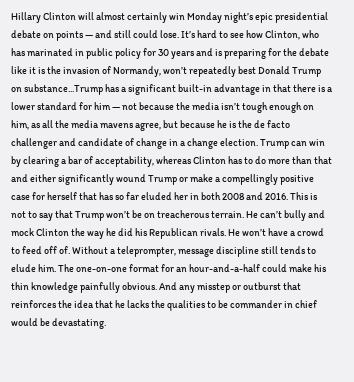Hillary Clinton will almost certainly win Monday night’s epic presidential debate on points — and still could lose. It’s hard to see how Clinton, who has marinated in public policy for 30 years and is preparing for the debate like it is the invasion of Normandy, won’t repeatedly best Donald Trump on substance...Trump has a significant built-in advantage in that there is a lower standard for him — not because the media isn’t tough enough on him, as all the media mavens agree, but because he is the de facto challenger and candidate of change in a change election. Trump can win by clearing a bar of acceptability, whereas Clinton has to do more than that and either significantly wound Trump or make a compellingly positive case for herself that has so far eluded her in both 2008 and 2016. This is not to say that Trump won’t be on treacherous terrain. He can’t bully and mock Clinton the way he did his Republican rivals. He won’t have a crowd to feed off of. Without a teleprompter, message discipline still tends to elude him. The one-on-one format for an hour-and-a-half could make his thin knowledge painfully obvious. And any misstep or outburst that reinforces the idea that he lacks the qualities to be commander in chief would be devastating.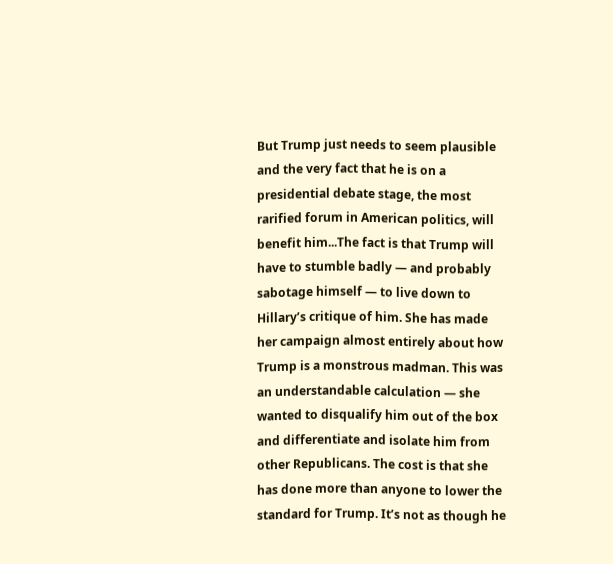But Trump just needs to seem plausible and the very fact that he is on a presidential debate stage, the most rarified forum in American politics, will benefit him...The fact is that Trump will have to stumble badly — and probably sabotage himself — to live down to Hillary’s critique of him. She has made her campaign almost entirely about how Trump is a monstrous madman. This was an understandable calculation — she wanted to disqualify him out of the box and differentiate and isolate him from other Republicans. The cost is that she has done more than anyone to lower the standard for Trump. It’s not as though he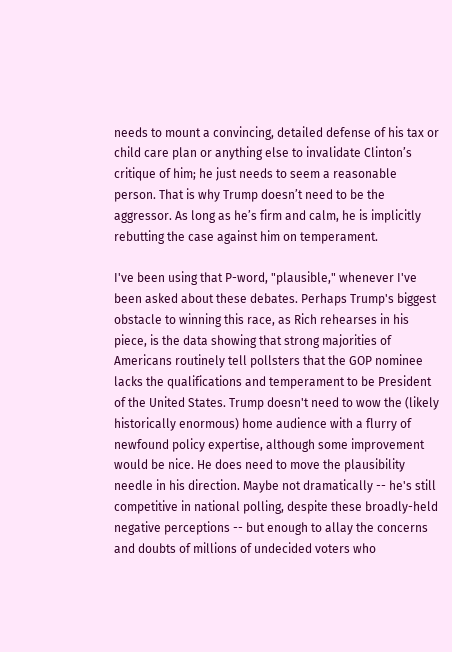needs to mount a convincing, detailed defense of his tax or child care plan or anything else to invalidate Clinton’s critique of him; he just needs to seem a reasonable person. That is why Trump doesn’t need to be the aggressor. As long as he’s firm and calm, he is implicitly rebutting the case against him on temperament.

I've been using that P-word, "plausible," whenever I've been asked about these debates. Perhaps Trump's biggest obstacle to winning this race, as Rich rehearses in his piece, is the data showing that strong majorities of Americans routinely tell pollsters that the GOP nominee lacks the qualifications and temperament to be President of the United States. Trump doesn't need to wow the (likely historically enormous) home audience with a flurry of newfound policy expertise, although some improvement would be nice. He does need to move the plausibility needle in his direction. Maybe not dramatically -- he's still competitive in national polling, despite these broadly-held negative perceptions -- but enough to allay the concerns and doubts of millions of undecided voters who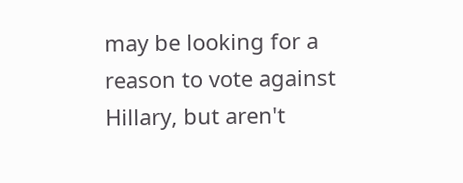may be looking for a reason to vote against Hillary, but aren't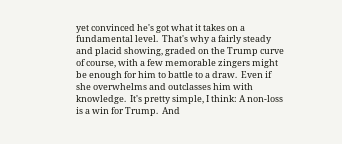yet convinced he's got what it takes on a fundamental level.  That's why a fairly steady and placid showing, graded on the Trump curve of course, with a few memorable zingers might be enough for him to battle to a draw.  Even if she overwhelms and outclasses him with knowledge.  It's pretty simple, I think: A non-loss is a win for Trump.  And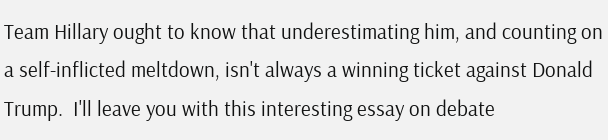Team Hillary ought to know that underestimating him, and counting on a self-inflicted meltdown, isn't always a winning ticket against Donald Trump.  I'll leave you with this interesting essay on debate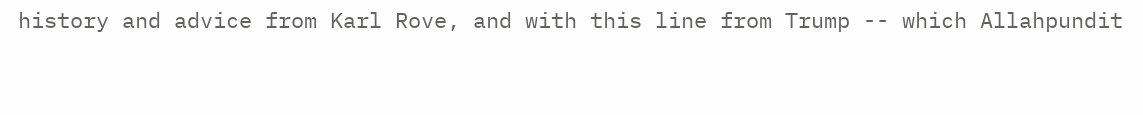history and advice from Karl Rove, and with this line from Trump -- which Allahpundit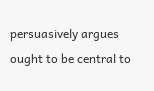persuasively argues  ought to be central to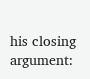his closing argument: